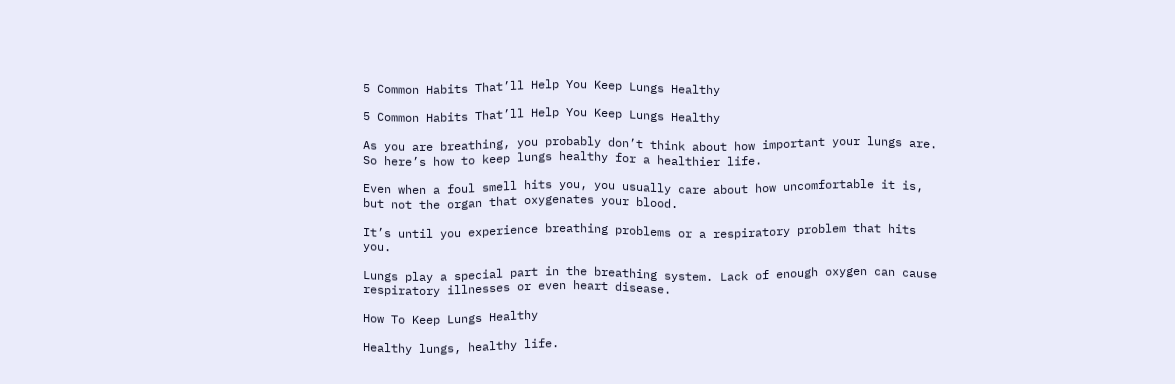5 Common Habits That’ll Help You Keep Lungs Healthy

5 Common Habits That’ll Help You Keep Lungs Healthy

As you are breathing, you probably don’t think about how important your lungs are. So here’s how to keep lungs healthy for a healthier life.

Even when a foul smell hits you, you usually care about how uncomfortable it is, but not the organ that oxygenates your blood.

It’s until you experience breathing problems or a respiratory problem that hits you.

Lungs play a special part in the breathing system. Lack of enough oxygen can cause respiratory illnesses or even heart disease.

How To Keep Lungs Healthy

Healthy lungs, healthy life.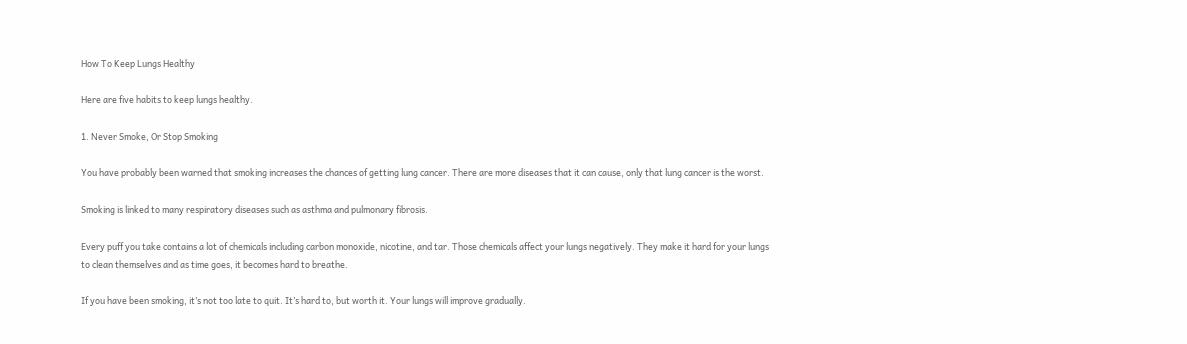How To Keep Lungs Healthy

Here are five habits to keep lungs healthy.

1. Never Smoke, Or Stop Smoking

You have probably been warned that smoking increases the chances of getting lung cancer. There are more diseases that it can cause, only that lung cancer is the worst.

Smoking is linked to many respiratory diseases such as asthma and pulmonary fibrosis.

Every puff you take contains a lot of chemicals including carbon monoxide, nicotine, and tar. Those chemicals affect your lungs negatively. They make it hard for your lungs to clean themselves and as time goes, it becomes hard to breathe.

If you have been smoking, it’s not too late to quit. It’s hard to, but worth it. Your lungs will improve gradually.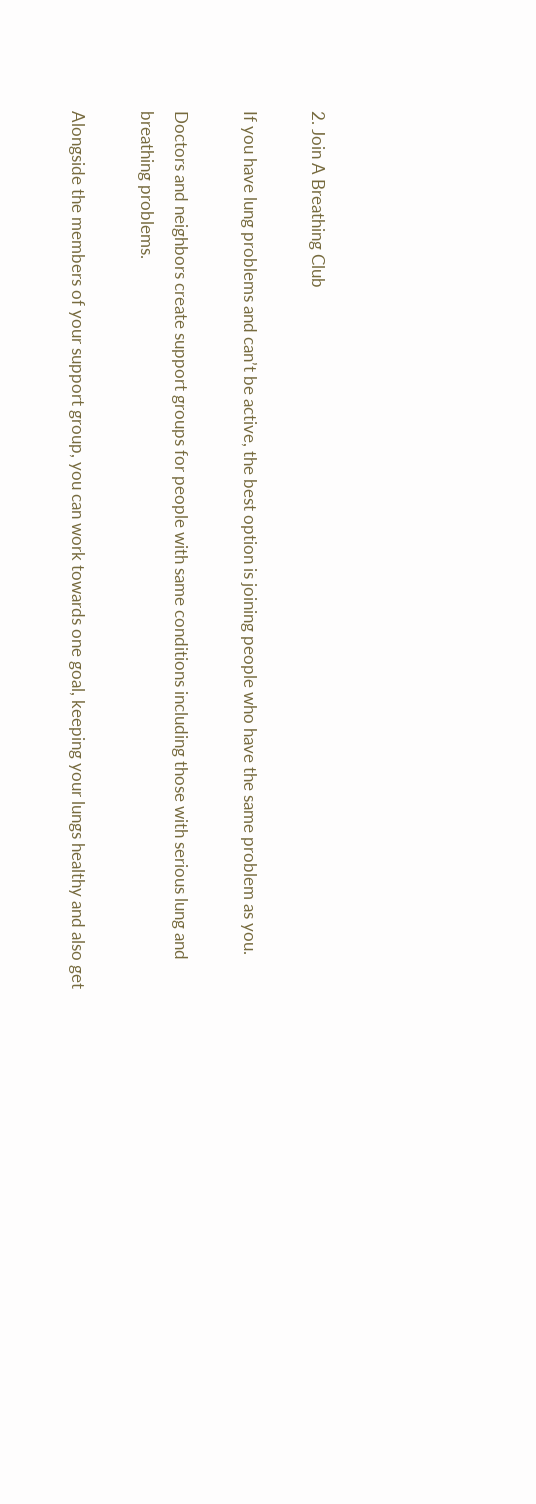2. Join A Breathing Club

If you have lung problems and can’t be active, the best option is joining people who have the same problem as you.

Doctors and neighbors create support groups for people with same conditions including those with serious lung and breathing problems.

Alongside the members of your support group, you can work towards one goal, keeping your lungs healthy and also get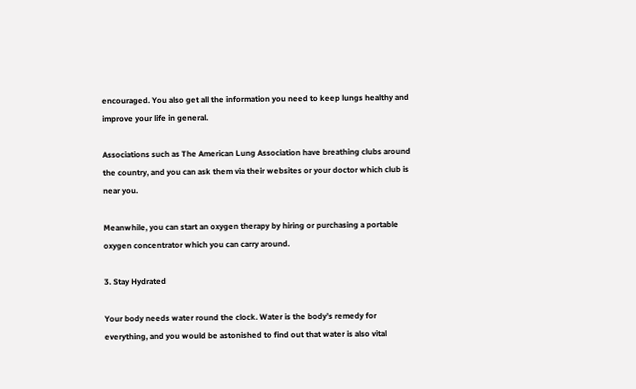encouraged. You also get all the information you need to keep lungs healthy and improve your life in general.

Associations such as The American Lung Association have breathing clubs around the country, and you can ask them via their websites or your doctor which club is near you.

Meanwhile, you can start an oxygen therapy by hiring or purchasing a portable oxygen concentrator which you can carry around.

3. Stay Hydrated

Your body needs water round the clock. Water is the body’s remedy for everything, and you would be astonished to find out that water is also vital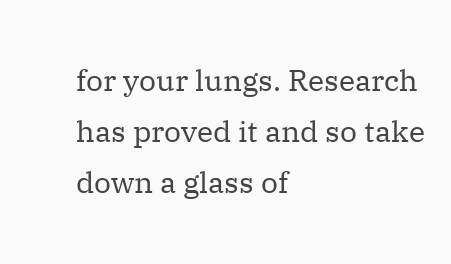for your lungs. Research has proved it and so take down a glass of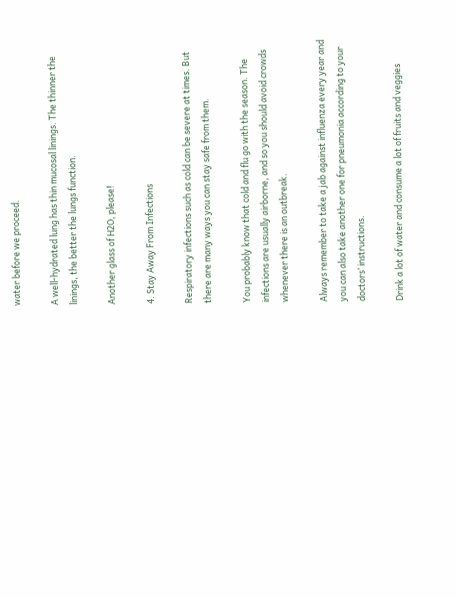water before we proceed.

A well-hydrated lung has thin mucosal linings. The thinner the linings, the better the lungs function.

Another glass of H2O, please!

4. Stay Away From Infections

Respiratory infections such as cold can be severe at times. But there are many ways you can stay safe from them.

You probably know that cold and flu go with the season. The infections are usually airborne, and so you should avoid crowds whenever there is an outbreak.

Always remember to take a jab against influenza every year and you can also take another one for pneumonia according to your doctors’ instructions.

Drink a lot of water and consume a lot of fruits and veggies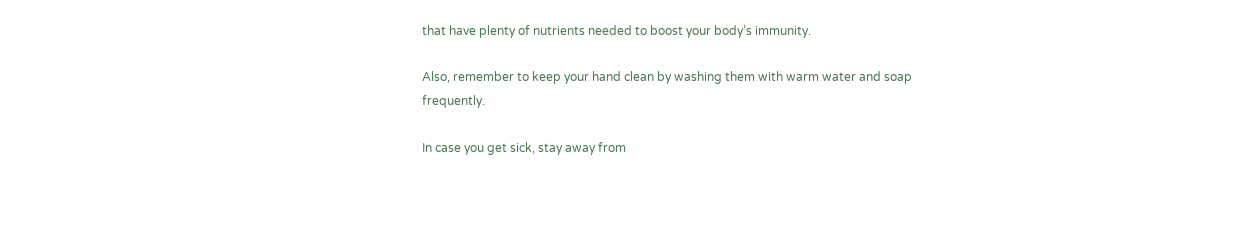that have plenty of nutrients needed to boost your body’s immunity.

Also, remember to keep your hand clean by washing them with warm water and soap frequently.

In case you get sick, stay away from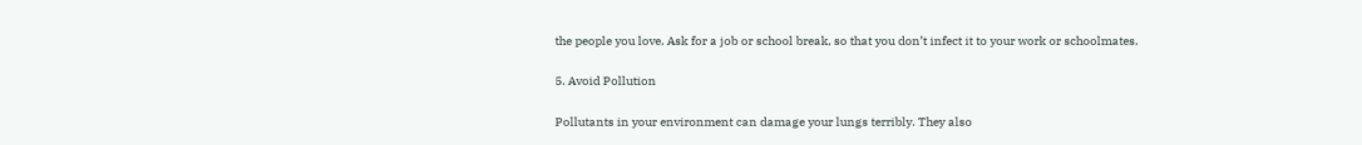the people you love. Ask for a job or school break, so that you don’t infect it to your work or schoolmates.

5. Avoid Pollution

Pollutants in your environment can damage your lungs terribly. They also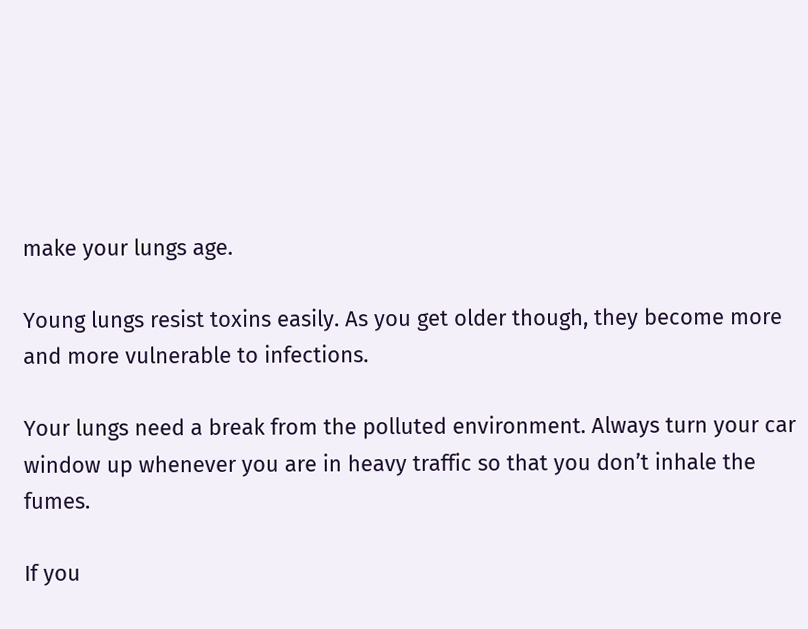make your lungs age.

Young lungs resist toxins easily. As you get older though, they become more and more vulnerable to infections.

Your lungs need a break from the polluted environment. Always turn your car window up whenever you are in heavy traffic so that you don’t inhale the fumes.

If you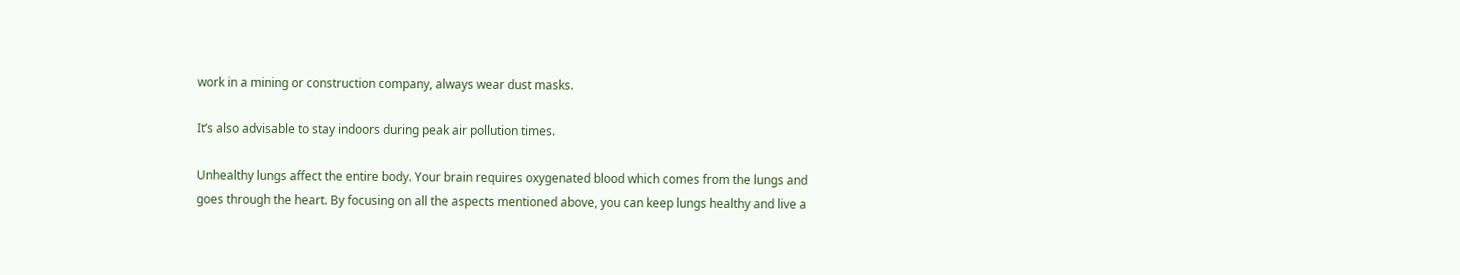work in a mining or construction company, always wear dust masks.

It’s also advisable to stay indoors during peak air pollution times.

Unhealthy lungs affect the entire body. Your brain requires oxygenated blood which comes from the lungs and goes through the heart. By focusing on all the aspects mentioned above, you can keep lungs healthy and live a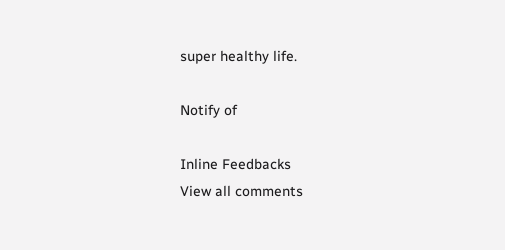super healthy life.

Notify of

Inline Feedbacks
View all comments